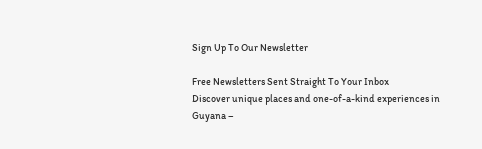Sign Up To Our Newsletter

Free Newsletters Sent Straight To Your Inbox
Discover unique places and one-of-a-kind experiences in Guyana –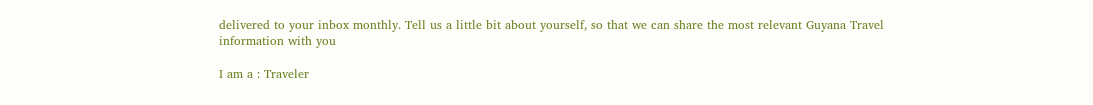delivered to your inbox monthly. Tell us a little bit about yourself, so that we can share the most relevant Guyana Travel information with you

I am a : Traveler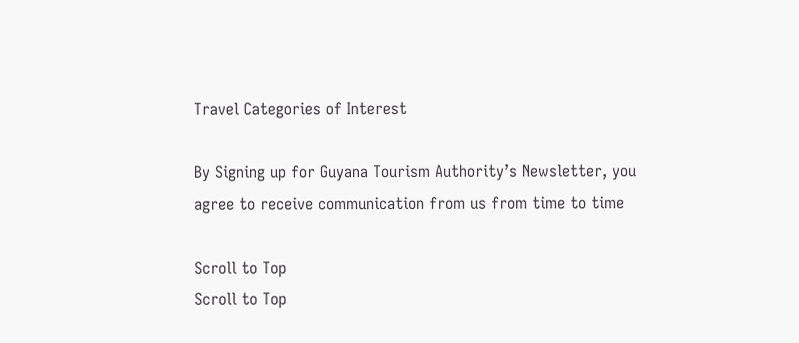Travel Categories of Interest

By Signing up for Guyana Tourism Authority’s Newsletter, you agree to receive communication from us from time to time

Scroll to Top
Scroll to Top